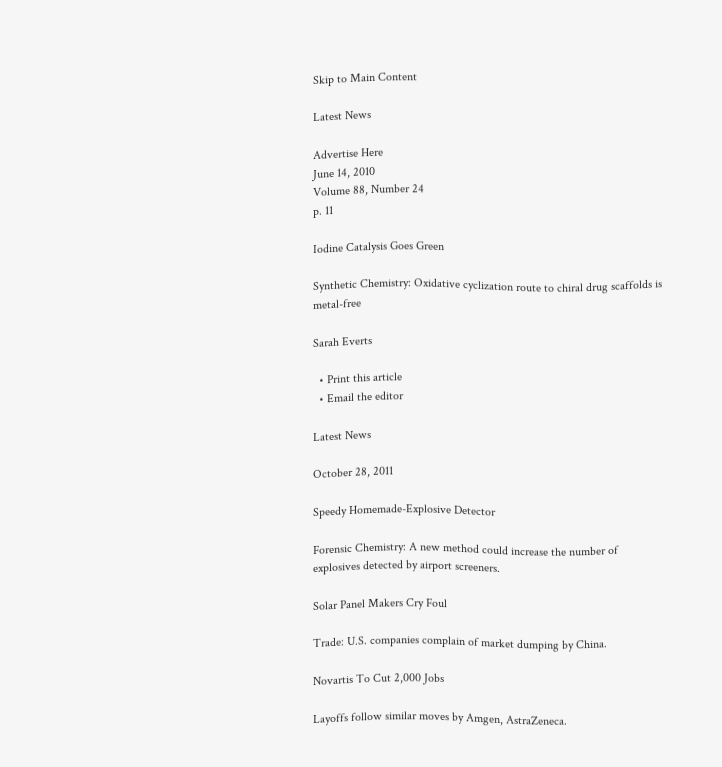Skip to Main Content

Latest News

Advertise Here
June 14, 2010
Volume 88, Number 24
p. 11

Iodine Catalysis Goes Green

Synthetic Chemistry: Oxidative cyclization route to chiral drug scaffolds is metal-free

Sarah Everts

  • Print this article
  • Email the editor

Latest News

October 28, 2011

Speedy Homemade-Explosive Detector

Forensic Chemistry: A new method could increase the number of explosives detected by airport screeners.

Solar Panel Makers Cry Foul

Trade: U.S. companies complain of market dumping by China.

Novartis To Cut 2,000 Jobs

Layoffs follow similar moves by Amgen, AstraZeneca.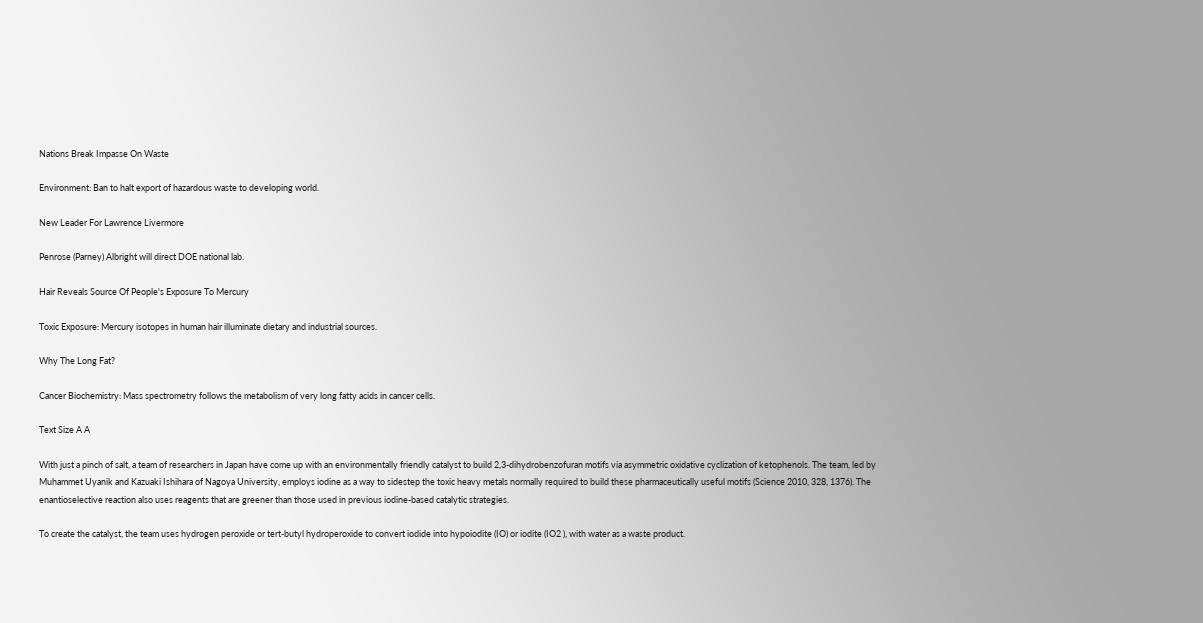Nations Break Impasse On Waste

Environment: Ban to halt export of hazardous waste to developing world.

New Leader For Lawrence Livermore

Penrose (Parney) Albright will direct DOE national lab.

Hair Reveals Source Of People's Exposure To Mercury

Toxic Exposure: Mercury isotopes in human hair illuminate dietary and industrial sources.

Why The Long Fat?

Cancer Biochemistry: Mass spectrometry follows the metabolism of very long fatty acids in cancer cells.

Text Size A A

With just a pinch of salt, a team of researchers in Japan have come up with an environmentally friendly catalyst to build 2,3-dihydrobenzofuran motifs via asymmetric oxidative cyclization of ketophenols. The team, led by Muhammet Uyanik and Kazuaki Ishihara of Nagoya University, employs iodine as a way to sidestep the toxic heavy metals normally required to build these pharmaceutically useful motifs (Science 2010, 328, 1376). The enantioselective reaction also uses reagents that are greener than those used in previous iodine-based catalytic strategies.

To create the catalyst, the team uses hydrogen peroxide or tert-butyl hydroperoxide to convert iodide into hypoiodite (IO) or iodite (IO2 ), with water as a waste product.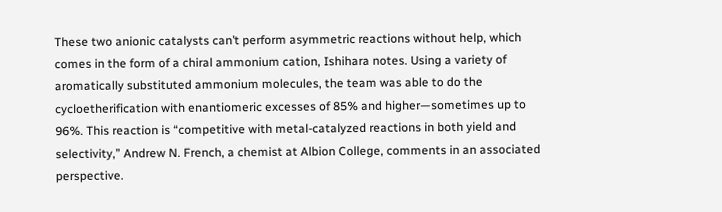These two anionic catalysts can’t perform asymmetric reactions without help, which comes in the form of a chiral ammonium cation, Ishihara notes. Using a variety of aromatically substituted ammonium molecules, the team was able to do the cycloetherification with enantiomeric excesses of 85% and higher—sometimes up to 96%. This reaction is “competitive with metal-catalyzed reactions in both yield and selectivity,” Andrew N. French, a chemist at Albion College, comments in an associated perspective.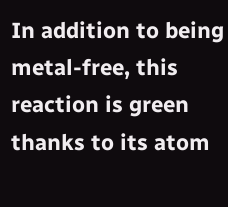In addition to being metal-free, this reaction is green thanks to its atom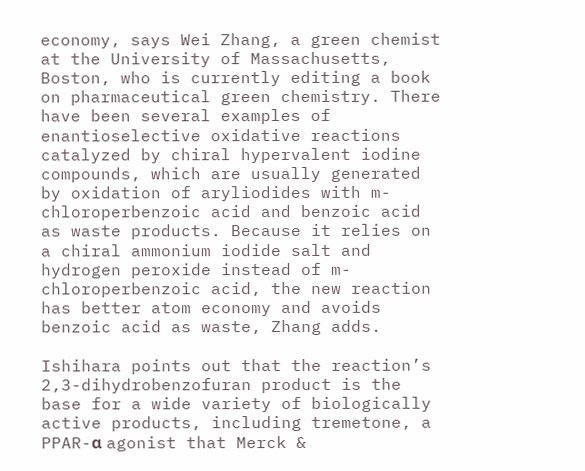economy, says Wei Zhang, a green chemist at the University of Massachusetts, Boston, who is currently editing a book on pharmaceutical green chemistry. There have been several examples of enantioselective oxidative reactions catalyzed by chiral hypervalent iodine compounds, which are usually generated by oxidation of aryliodides with m-chloroperbenzoic acid and benzoic acid as waste products. Because it relies on a chiral ammonium iodide salt and hydrogen peroxide instead of m-chloroperbenzoic acid, the new reaction has better atom economy and avoids benzoic acid as waste, Zhang adds.

Ishihara points out that the reaction’s 2,3-dihydrobenzofuran product is the base for a wide variety of biologically active products, including tremetone, a PPAR-α agonist that Merck &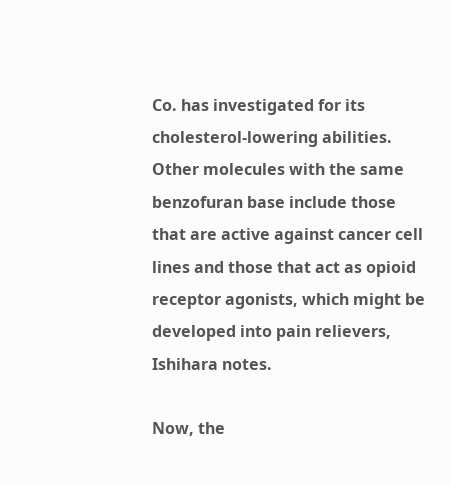Co. has investigated for its cholesterol-lowering abilities. Other molecules with the same benzofuran base include those that are active against cancer cell lines and those that act as opioid receptor agonists, which might be developed into pain relievers, Ishihara notes.

Now, the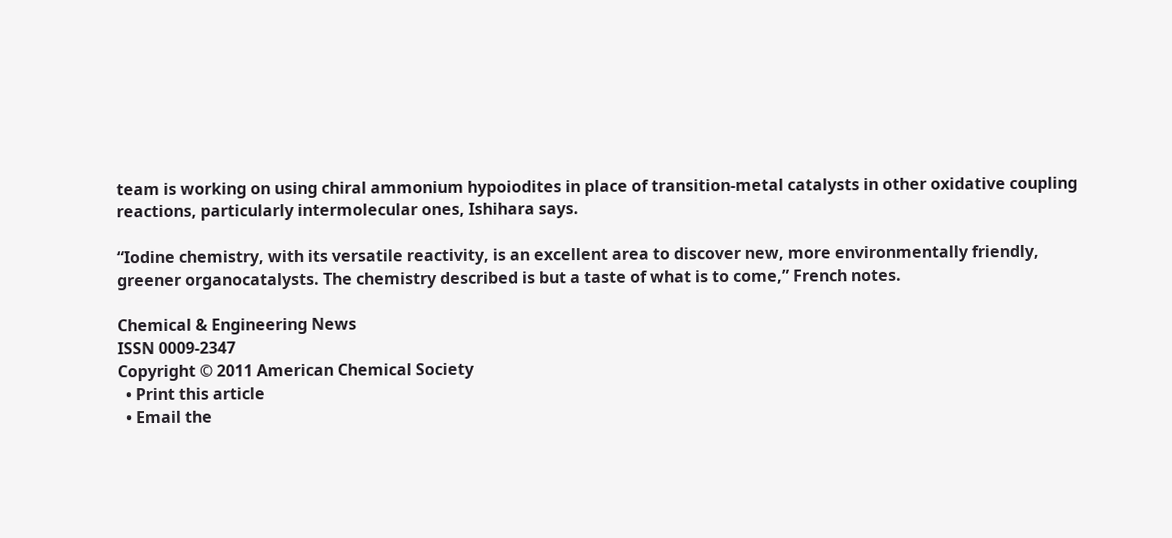team is working on using chiral ammonium hypoiodites in place of transition-metal catalysts in other oxidative coupling reactions, particularly intermolecular ones, Ishihara says.

“Iodine chemistry, with its versatile reactivity, is an excellent area to discover new, more environmentally friendly, greener organocatalysts. The chemistry described is but a taste of what is to come,” French notes.

Chemical & Engineering News
ISSN 0009-2347
Copyright © 2011 American Chemical Society
  • Print this article
  • Email the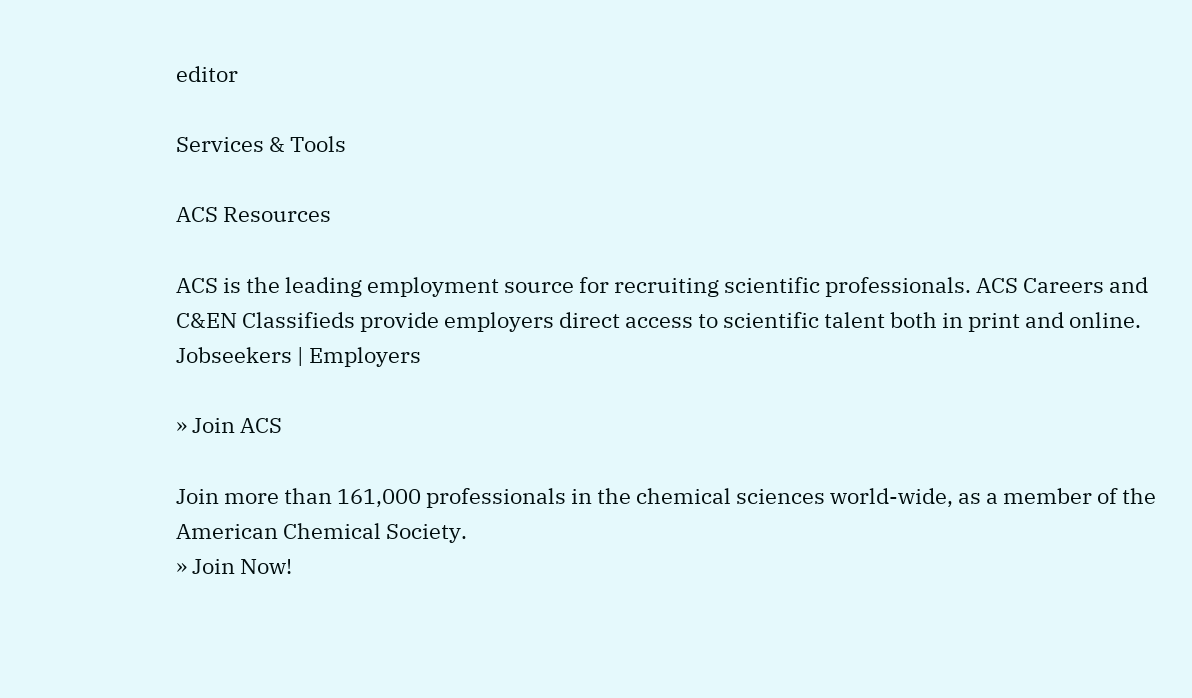editor

Services & Tools

ACS Resources

ACS is the leading employment source for recruiting scientific professionals. ACS Careers and C&EN Classifieds provide employers direct access to scientific talent both in print and online. Jobseekers | Employers

» Join ACS

Join more than 161,000 professionals in the chemical sciences world-wide, as a member of the American Chemical Society.
» Join Now!